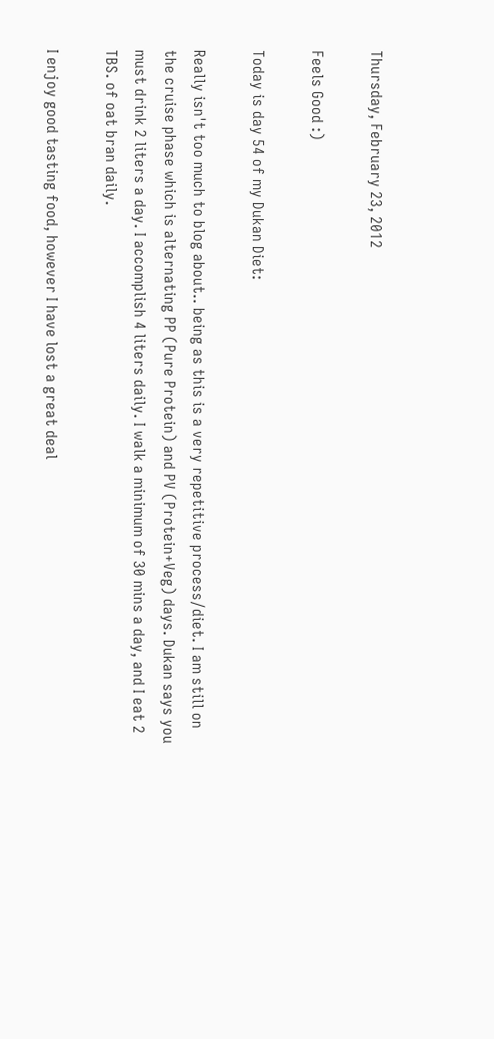Thursday, February 23, 2012

Feels Good :)

Today is day 54 of my Dukan Diet:

Really isn't too much to blog about.. being as this is a very repetitive process/diet. I am still on the cruise phase which is alternating PP (Pure Protein) and PV (Protein+Veg) days. Dukan says you must drink 2 liters a day. I accomplish 4 liters daily. I walk a minimum of 30 mins a day, and I eat 2 TBS. of oat bran daily.

I enjoy good tasting food, however I have lost a great deal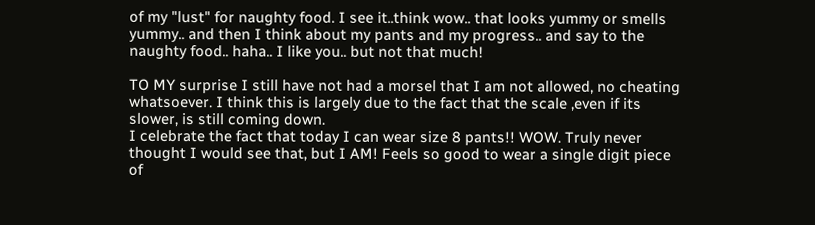of my "lust" for naughty food. I see it..think wow.. that looks yummy or smells yummy.. and then I think about my pants and my progress.. and say to the naughty food.. haha.. I like you.. but not that much!

TO MY surprise I still have not had a morsel that I am not allowed, no cheating whatsoever. I think this is largely due to the fact that the scale ,even if its slower, is still coming down.
I celebrate the fact that today I can wear size 8 pants!! WOW. Truly never thought I would see that, but I AM! Feels so good to wear a single digit piece of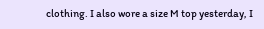clothing. I also wore a size M top yesterday, I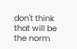don't think that will be the norm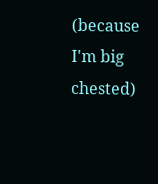(because I'm big chested)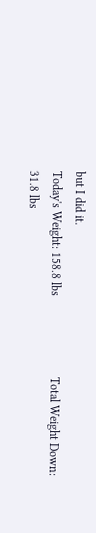but I did it.
Today's Weight: 158.8 lbs                           Total Weight Down: 31.8 lbs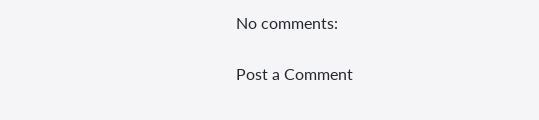No comments:

Post a Comment